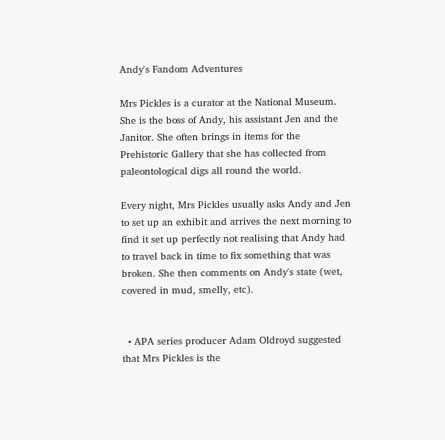Andy's Fandom Adventures

Mrs Pickles is a curator at the National Museum. She is the boss of Andy, his assistant Jen and the Janitor. She often brings in items for the Prehistoric Gallery that she has collected from paleontological digs all round the world.

Every night, Mrs Pickles usually asks Andy and Jen to set up an exhibit and arrives the next morning to find it set up perfectly not realising that Andy had to travel back in time to fix something that was broken. She then comments on Andy's state (wet, covered in mud, smelly, etc).


  • APA series producer Adam Oldroyd suggested that Mrs Pickles is the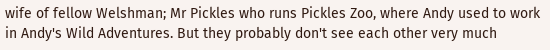wife of fellow Welshman; Mr Pickles who runs Pickles Zoo, where Andy used to work in Andy's Wild Adventures. But they probably don't see each other very much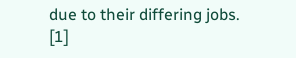due to their differing jobs. [1]